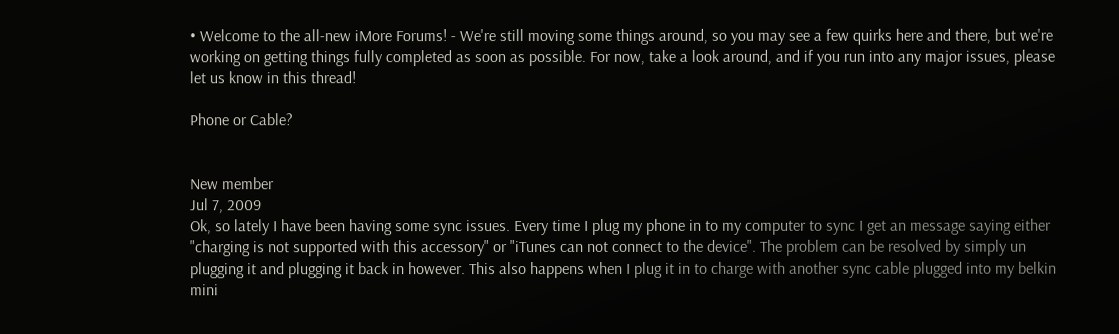• Welcome to the all-new iMore Forums! - We're still moving some things around, so you may see a few quirks here and there, but we're working on getting things fully completed as soon as possible. For now, take a look around, and if you run into any major issues, please let us know in this thread!

Phone or Cable?


New member
Jul 7, 2009
Ok, so lately I have been having some sync issues. Every time I plug my phone in to my computer to sync I get an message saying either "charging is not supported with this accessory" or "iTunes can not connect to the device". The problem can be resolved by simply un plugging it and plugging it back in however. This also happens when I plug it in to charge with another sync cable plugged into my belkin mini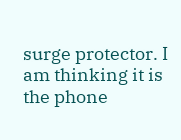surge protector. I am thinking it is the phone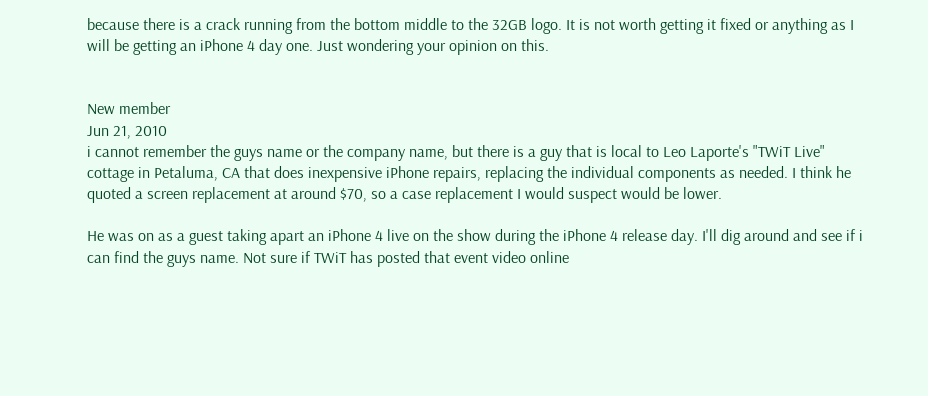because there is a crack running from the bottom middle to the 32GB logo. It is not worth getting it fixed or anything as I will be getting an iPhone 4 day one. Just wondering your opinion on this.


New member
Jun 21, 2010
i cannot remember the guys name or the company name, but there is a guy that is local to Leo Laporte's "TWiT Live" cottage in Petaluma, CA that does inexpensive iPhone repairs, replacing the individual components as needed. I think he quoted a screen replacement at around $70, so a case replacement I would suspect would be lower.

He was on as a guest taking apart an iPhone 4 live on the show during the iPhone 4 release day. I'll dig around and see if i can find the guys name. Not sure if TWiT has posted that event video online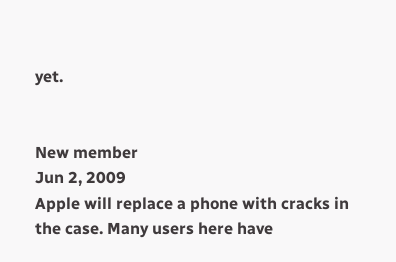yet.


New member
Jun 2, 2009
Apple will replace a phone with cracks in the case. Many users here have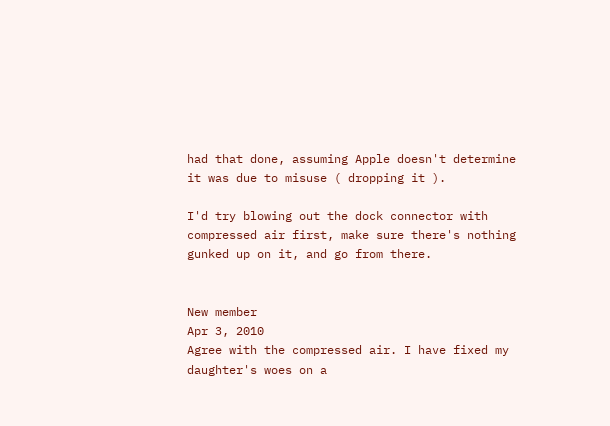had that done, assuming Apple doesn't determine it was due to misuse ( dropping it ).

I'd try blowing out the dock connector with compressed air first, make sure there's nothing gunked up on it, and go from there.


New member
Apr 3, 2010
Agree with the compressed air. I have fixed my daughter's woes on a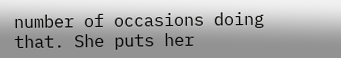number of occasions doing that. She puts her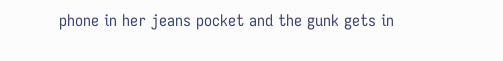phone in her jeans pocket and the gunk gets in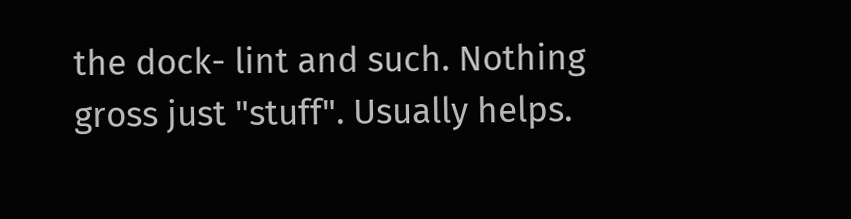the dock- lint and such. Nothing gross just "stuff". Usually helps.